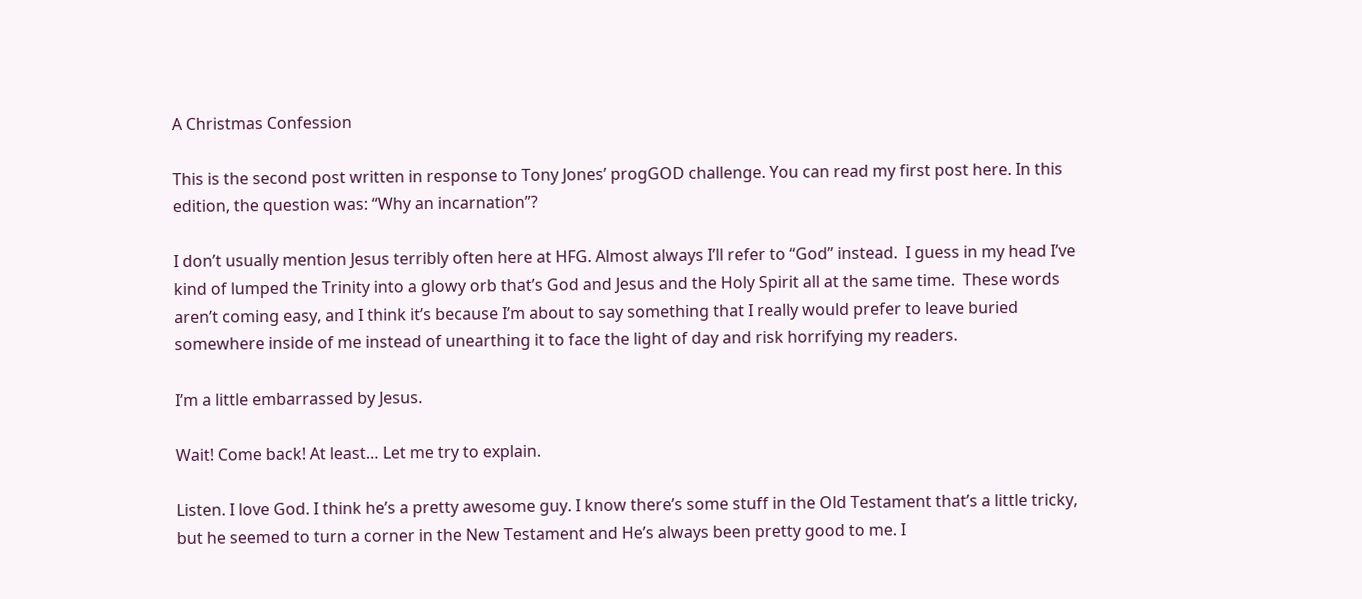A Christmas Confession

This is the second post written in response to Tony Jones’ progGOD challenge. You can read my first post here. In this edition, the question was: “Why an incarnation”?

I don’t usually mention Jesus terribly often here at HFG. Almost always I’ll refer to “God” instead.  I guess in my head I’ve kind of lumped the Trinity into a glowy orb that’s God and Jesus and the Holy Spirit all at the same time.  These words aren’t coming easy, and I think it’s because I’m about to say something that I really would prefer to leave buried somewhere inside of me instead of unearthing it to face the light of day and risk horrifying my readers.

I’m a little embarrassed by Jesus.

Wait! Come back! At least… Let me try to explain.

Listen. I love God. I think he’s a pretty awesome guy. I know there’s some stuff in the Old Testament that’s a little tricky, but he seemed to turn a corner in the New Testament and He’s always been pretty good to me. I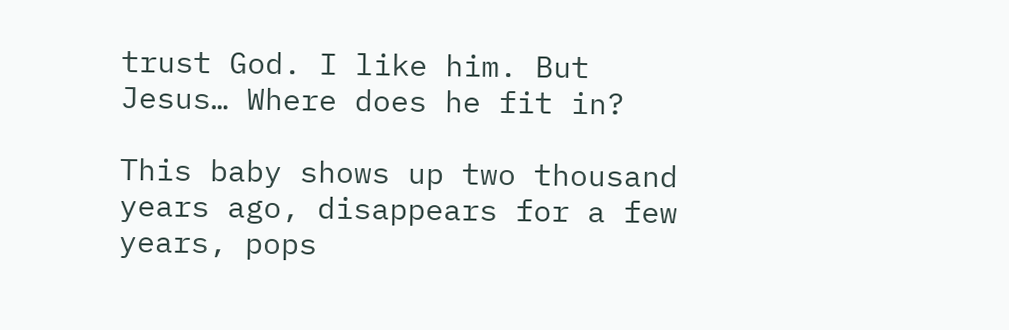trust God. I like him. But Jesus… Where does he fit in?

This baby shows up two thousand years ago, disappears for a few years, pops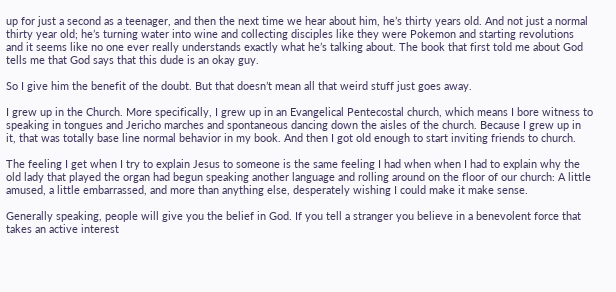up for just a second as a teenager, and then the next time we hear about him, he’s thirty years old. And not just a normal thirty year old; he’s turning water into wine and collecting disciples like they were Pokemon and starting revolutions and it seems like no one ever really understands exactly what he’s talking about. The book that first told me about God tells me that God says that this dude is an okay guy.

So I give him the benefit of the doubt. But that doesn’t mean all that weird stuff just goes away.

I grew up in the Church. More specifically, I grew up in an Evangelical Pentecostal church, which means I bore witness to speaking in tongues and Jericho marches and spontaneous dancing down the aisles of the church. Because I grew up in it, that was totally base line normal behavior in my book. And then I got old enough to start inviting friends to church.

The feeling I get when I try to explain Jesus to someone is the same feeling I had when when I had to explain why the old lady that played the organ had begun speaking another language and rolling around on the floor of our church: A little amused, a little embarrassed, and more than anything else, desperately wishing I could make it make sense.

Generally speaking, people will give you the belief in God. If you tell a stranger you believe in a benevolent force that takes an active interest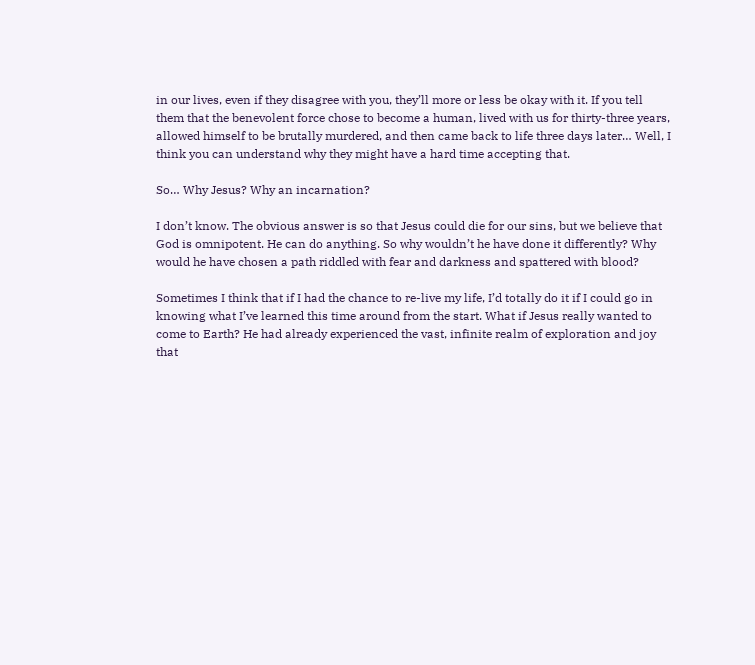in our lives, even if they disagree with you, they’ll more or less be okay with it. If you tell them that the benevolent force chose to become a human, lived with us for thirty-three years, allowed himself to be brutally murdered, and then came back to life three days later… Well, I think you can understand why they might have a hard time accepting that.

So… Why Jesus? Why an incarnation?

I don’t know. The obvious answer is so that Jesus could die for our sins, but we believe that God is omnipotent. He can do anything. So why wouldn’t he have done it differently? Why would he have chosen a path riddled with fear and darkness and spattered with blood?

Sometimes I think that if I had the chance to re-live my life, I’d totally do it if I could go in knowing what I’ve learned this time around from the start. What if Jesus really wanted to come to Earth? He had already experienced the vast, infinite realm of exploration and joy that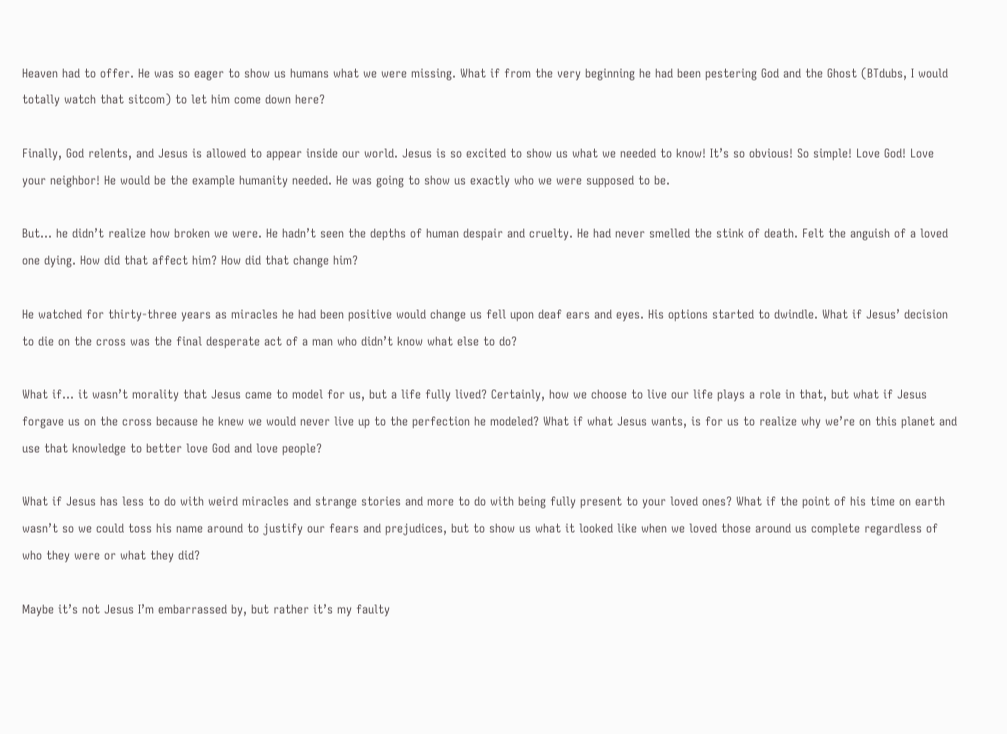Heaven had to offer. He was so eager to show us humans what we were missing. What if from the very beginning he had been pestering God and the Ghost (BTdubs, I would totally watch that sitcom) to let him come down here?

Finally, God relents, and Jesus is allowed to appear inside our world. Jesus is so excited to show us what we needed to know! It’s so obvious! So simple! Love God! Love your neighbor! He would be the example humanity needed. He was going to show us exactly who we were supposed to be.

But… he didn’t realize how broken we were. He hadn’t seen the depths of human despair and cruelty. He had never smelled the stink of death. Felt the anguish of a loved one dying. How did that affect him? How did that change him?

He watched for thirty-three years as miracles he had been positive would change us fell upon deaf ears and eyes. His options started to dwindle. What if Jesus’ decision to die on the cross was the final desperate act of a man who didn’t know what else to do?

What if… it wasn’t morality that Jesus came to model for us, but a life fully lived? Certainly, how we choose to live our life plays a role in that, but what if Jesus forgave us on the cross because he knew we would never live up to the perfection he modeled? What if what Jesus wants, is for us to realize why we’re on this planet and use that knowledge to better love God and love people?

What if Jesus has less to do with weird miracles and strange stories and more to do with being fully present to your loved ones? What if the point of his time on earth wasn’t so we could toss his name around to justify our fears and prejudices, but to show us what it looked like when we loved those around us complete regardless of who they were or what they did?

Maybe it’s not Jesus I’m embarrassed by, but rather it’s my faulty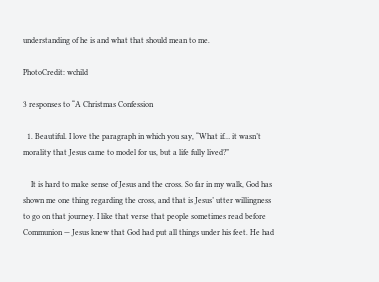understanding of he is and what that should mean to me.

PhotoCredit: wchild

3 responses to “A Christmas Confession

  1. Beautiful. I love the paragraph in which you say, “What if… it wasn’t morality that Jesus came to model for us, but a life fully lived?”

    It is hard to make sense of Jesus and the cross. So far in my walk, God has shown me one thing regarding the cross, and that is Jesus’ utter willingness to go on that journey. I like that verse that people sometimes read before Communion — Jesus knew that God had put all things under his feet. He had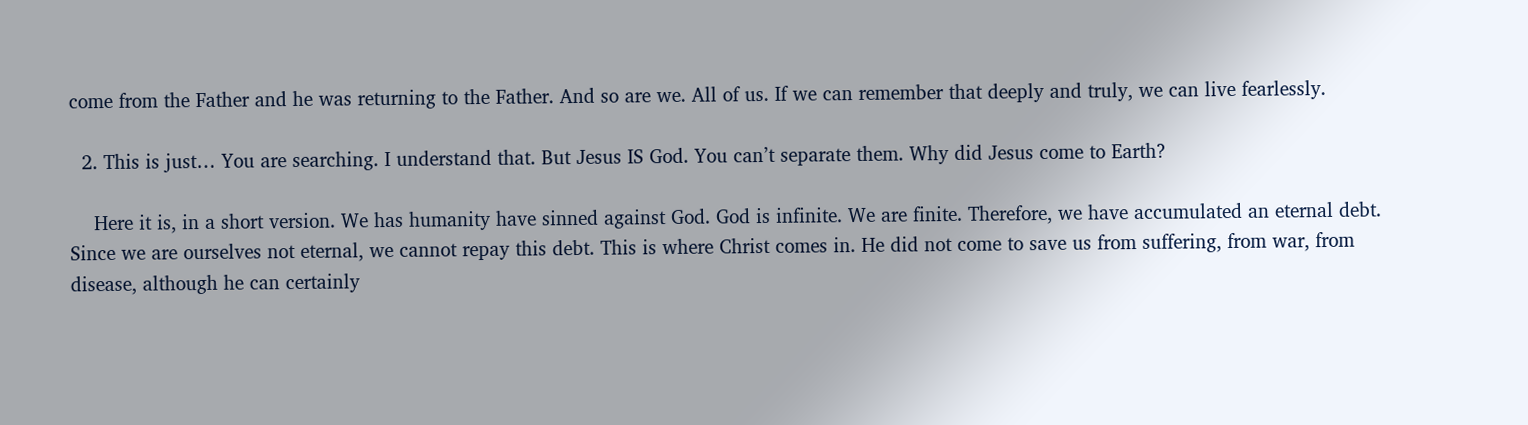come from the Father and he was returning to the Father. And so are we. All of us. If we can remember that deeply and truly, we can live fearlessly.

  2. This is just… You are searching. I understand that. But Jesus IS God. You can’t separate them. Why did Jesus come to Earth?

    Here it is, in a short version. We has humanity have sinned against God. God is infinite. We are finite. Therefore, we have accumulated an eternal debt. Since we are ourselves not eternal, we cannot repay this debt. This is where Christ comes in. He did not come to save us from suffering, from war, from disease, although he can certainly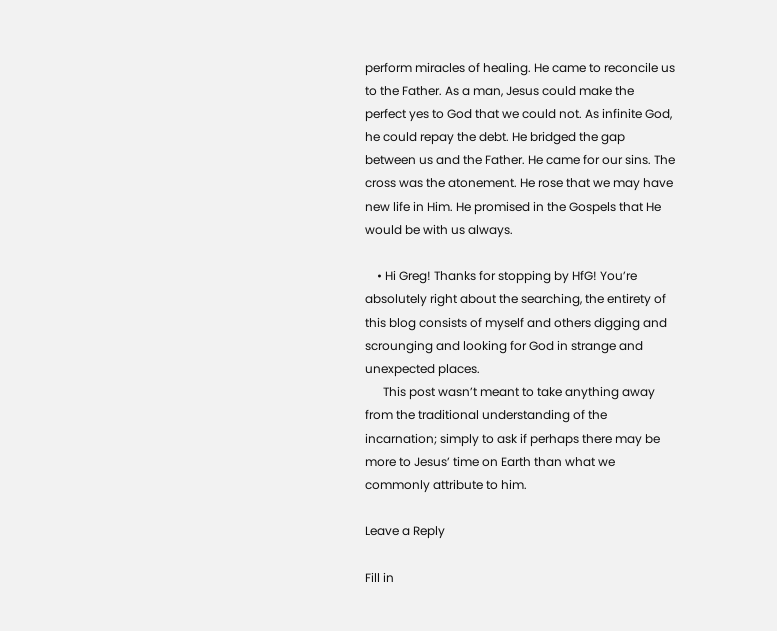perform miracles of healing. He came to reconcile us to the Father. As a man, Jesus could make the perfect yes to God that we could not. As infinite God, he could repay the debt. He bridged the gap between us and the Father. He came for our sins. The cross was the atonement. He rose that we may have new life in Him. He promised in the Gospels that He would be with us always.

    • Hi Greg! Thanks for stopping by HfG! You’re absolutely right about the searching, the entirety of this blog consists of myself and others digging and scrounging and looking for God in strange and unexpected places.
      This post wasn’t meant to take anything away from the traditional understanding of the incarnation; simply to ask if perhaps there may be more to Jesus’ time on Earth than what we commonly attribute to him.

Leave a Reply

Fill in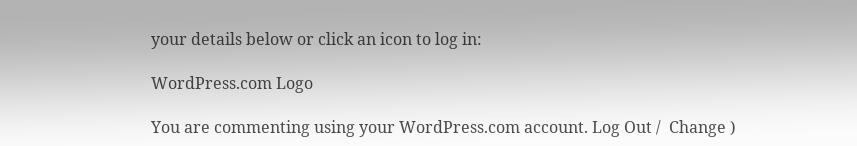your details below or click an icon to log in:

WordPress.com Logo

You are commenting using your WordPress.com account. Log Out /  Change )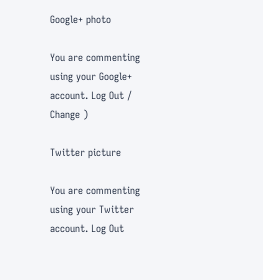Google+ photo

You are commenting using your Google+ account. Log Out /  Change )

Twitter picture

You are commenting using your Twitter account. Log Out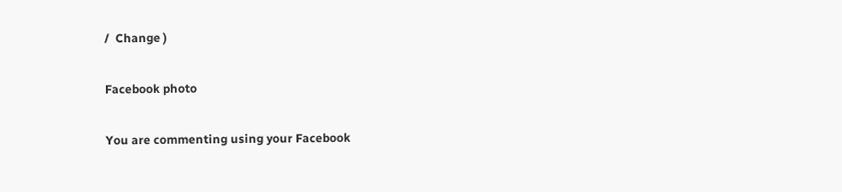/  Change )

Facebook photo

You are commenting using your Facebook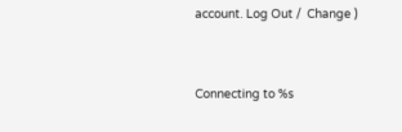account. Log Out /  Change )


Connecting to %s